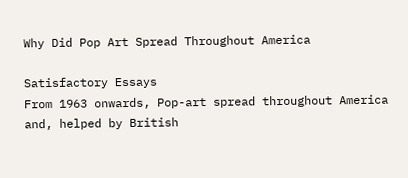Why Did Pop Art Spread Throughout America

Satisfactory Essays
From 1963 onwards, Pop-art spread throughout America and, helped by British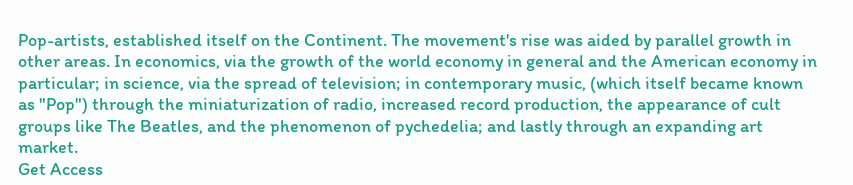Pop-artists, established itself on the Continent. The movement's rise was aided by parallel growth in other areas. In economics, via the growth of the world economy in general and the American economy in particular; in science, via the spread of television; in contemporary music, (which itself became known as "Pop") through the miniaturization of radio, increased record production, the appearance of cult groups like The Beatles, and the phenomenon of pychedelia; and lastly through an expanding art market.
Get Access